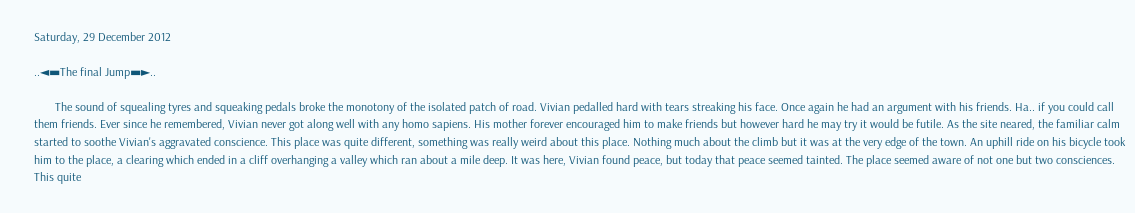Saturday, 29 December 2012

..◄▬The final Jump▬►..

       The sound of squealing tyres and squeaking pedals broke the monotony of the isolated patch of road. Vivian pedalled hard with tears streaking his face. Once again he had an argument with his friends. Ha.. if you could call them friends. Ever since he remembered, Vivian never got along well with any homo sapiens. His mother forever encouraged him to make friends but however hard he may try it would be futile. As the site neared, the familiar calm started to soothe Vivian's aggravated conscience. This place was quite different, something was really weird about this place. Nothing much about the climb but it was at the very edge of the town. An uphill ride on his bicycle took him to the place, a clearing which ended in a cliff overhanging a valley which ran about a mile deep. It was here, Vivian found peace, but today that peace seemed tainted. The place seemed aware of not one but two consciences. This quite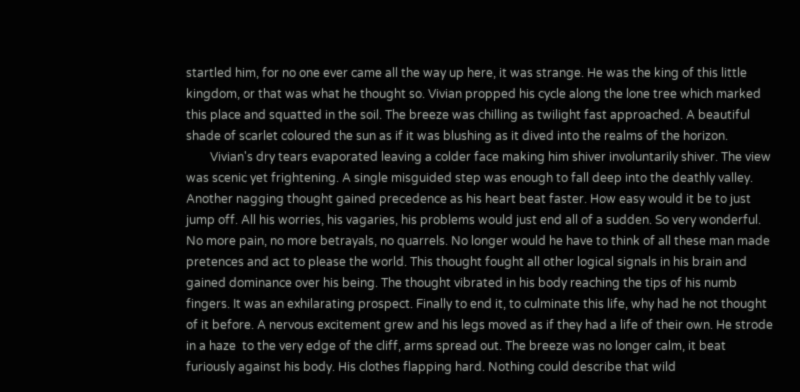startled him, for no one ever came all the way up here, it was strange. He was the king of this little kingdom, or that was what he thought so. Vivian propped his cycle along the lone tree which marked this place and squatted in the soil. The breeze was chilling as twilight fast approached. A beautiful shade of scarlet coloured the sun as if it was blushing as it dived into the realms of the horizon.
        Vivian's dry tears evaporated leaving a colder face making him shiver involuntarily shiver. The view was scenic yet frightening. A single misguided step was enough to fall deep into the deathly valley. Another nagging thought gained precedence as his heart beat faster. How easy would it be to just jump off. All his worries, his vagaries, his problems would just end all of a sudden. So very wonderful. No more pain, no more betrayals, no quarrels. No longer would he have to think of all these man made pretences and act to please the world. This thought fought all other logical signals in his brain and gained dominance over his being. The thought vibrated in his body reaching the tips of his numb fingers. It was an exhilarating prospect. Finally to end it, to culminate this life, why had he not thought of it before. A nervous excitement grew and his legs moved as if they had a life of their own. He strode in a haze  to the very edge of the cliff, arms spread out. The breeze was no longer calm, it beat furiously against his body. His clothes flapping hard. Nothing could describe that wild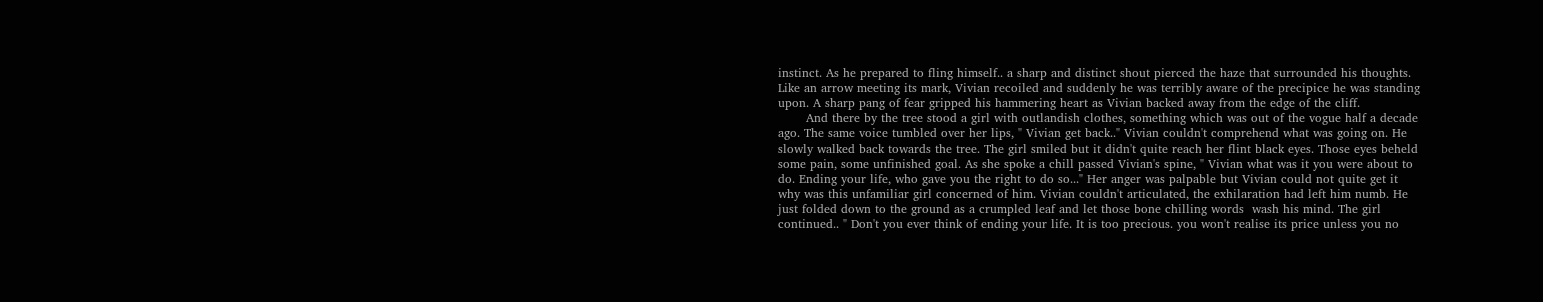instinct. As he prepared to fling himself.. a sharp and distinct shout pierced the haze that surrounded his thoughts. Like an arrow meeting its mark, Vivian recoiled and suddenly he was terribly aware of the precipice he was standing upon. A sharp pang of fear gripped his hammering heart as Vivian backed away from the edge of the cliff.
       And there by the tree stood a girl with outlandish clothes, something which was out of the vogue half a decade ago. The same voice tumbled over her lips, " Vivian get back.." Vivian couldn't comprehend what was going on. He slowly walked back towards the tree. The girl smiled but it didn't quite reach her flint black eyes. Those eyes beheld some pain, some unfinished goal. As she spoke a chill passed Vivian's spine, " Vivian what was it you were about to do. Ending your life, who gave you the right to do so..." Her anger was palpable but Vivian could not quite get it why was this unfamiliar girl concerned of him. Vivian couldn't articulated, the exhilaration had left him numb. He just folded down to the ground as a crumpled leaf and let those bone chilling words  wash his mind. The girl continued.. " Don't you ever think of ending your life. It is too precious. you won't realise its price unless you no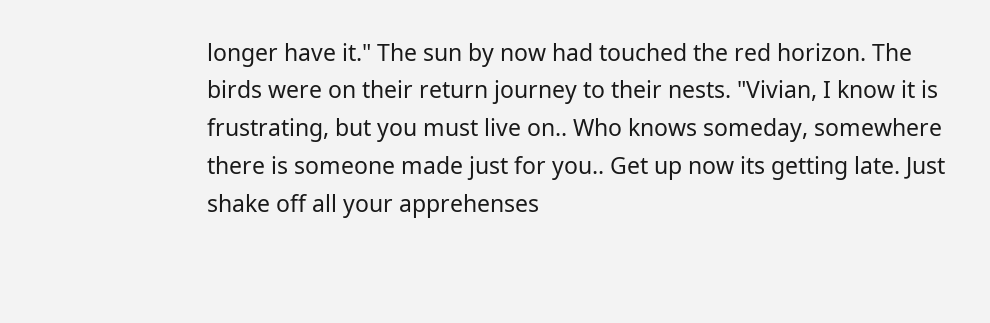longer have it." The sun by now had touched the red horizon. The birds were on their return journey to their nests. "Vivian, I know it is frustrating, but you must live on.. Who knows someday, somewhere there is someone made just for you.. Get up now its getting late. Just shake off all your apprehenses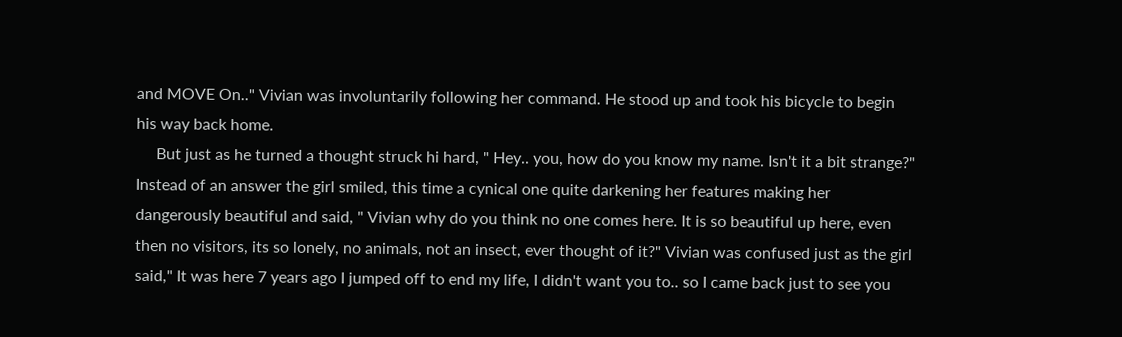and MOVE On.." Vivian was involuntarily following her command. He stood up and took his bicycle to begin his way back home.
     But just as he turned a thought struck hi hard, " Hey.. you, how do you know my name. Isn't it a bit strange?" Instead of an answer the girl smiled, this time a cynical one quite darkening her features making her dangerously beautiful and said, " Vivian why do you think no one comes here. It is so beautiful up here, even then no visitors, its so lonely, no animals, not an insect, ever thought of it?" Vivian was confused just as the girl said," It was here 7 years ago I jumped off to end my life, I didn't want you to.. so I came back just to see you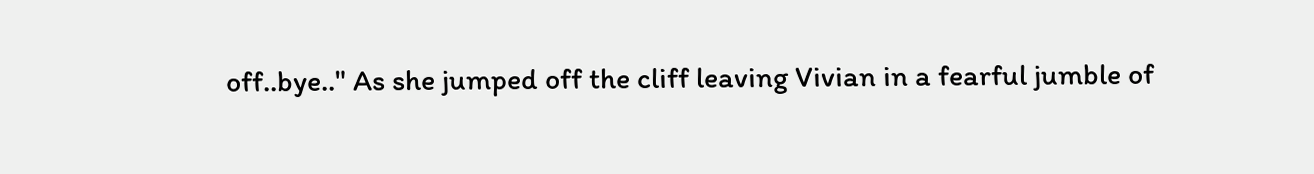off..bye.." As she jumped off the cliff leaving Vivian in a fearful jumble of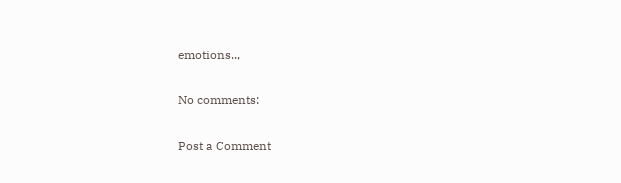emotions..,

No comments:

Post a Comment